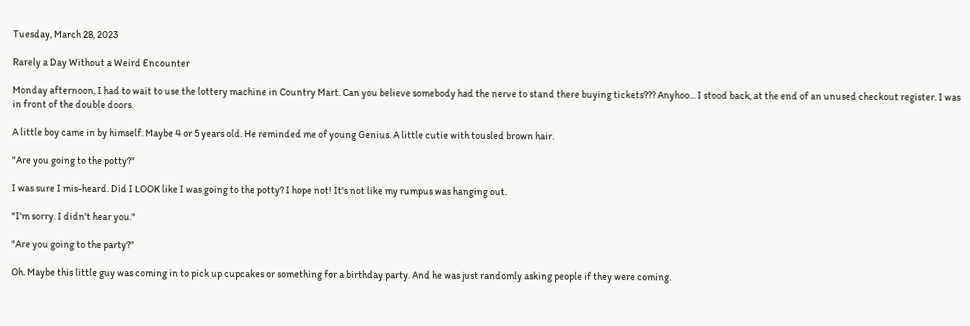Tuesday, March 28, 2023

Rarely a Day Without a Weird Encounter

Monday afternoon, I had to wait to use the lottery machine in Country Mart. Can you believe somebody had the nerve to stand there buying tickets??? Anyhoo... I stood back, at the end of an unused checkout register. I was in front of the double doors.

A little boy came in by himself. Maybe 4 or 5 years old. He reminded me of young Genius. A little cutie with tousled brown hair.

"Are you going to the potty?"

I was sure I mis-heard. Did I LOOK like I was going to the potty? I hope not! It's not like my rumpus was hanging out.

"I'm sorry. I didn't hear you."

"Are you going to the party?"

Oh. Maybe this little guy was coming in to pick up cupcakes or something for a birthday party. And he was just randomly asking people if they were coming.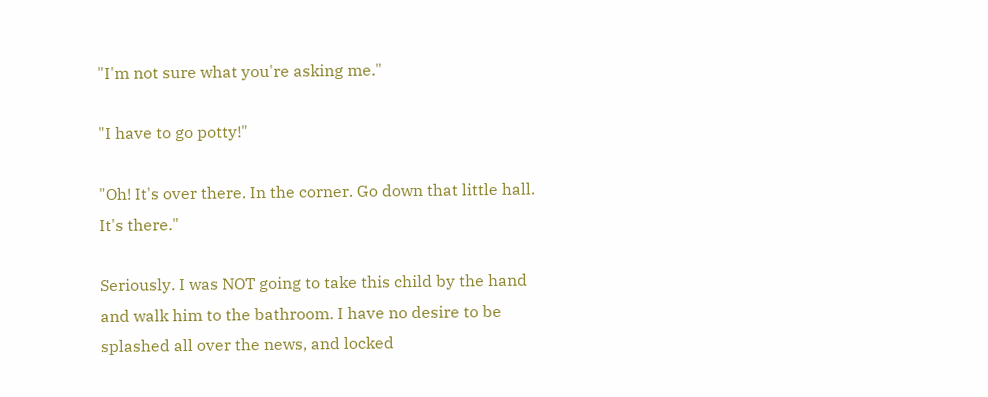"I'm not sure what you're asking me."

"I have to go potty!"

"Oh! It's over there. In the corner. Go down that little hall. It's there."

Seriously. I was NOT going to take this child by the hand and walk him to the bathroom. I have no desire to be splashed all over the news, and locked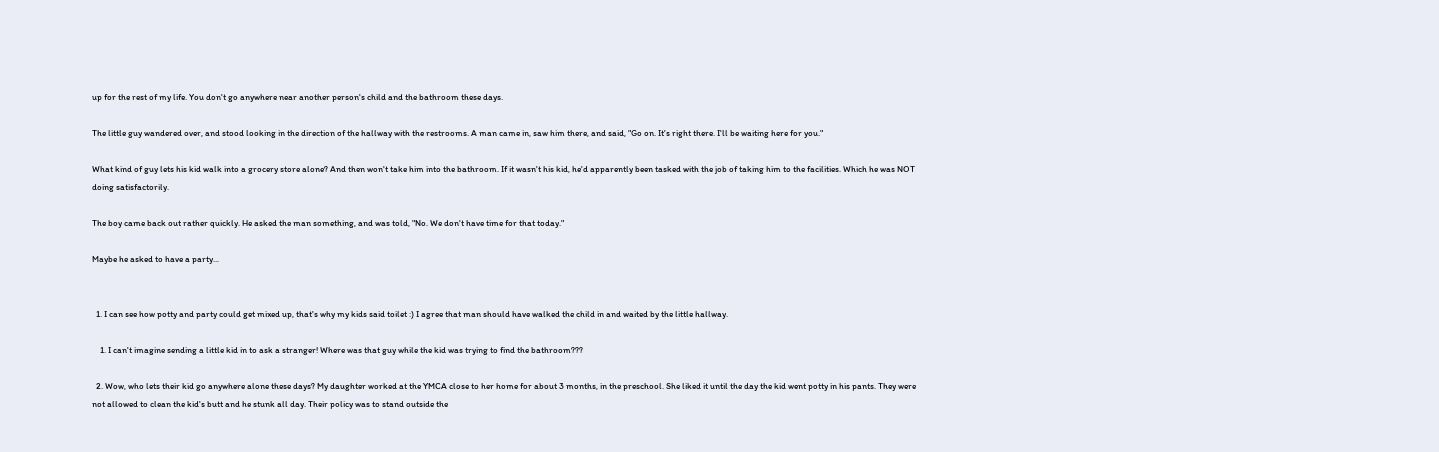up for the rest of my life. You don't go anywhere near another person's child and the bathroom these days.

The little guy wandered over, and stood looking in the direction of the hallway with the restrooms. A man came in, saw him there, and said, "Go on. It's right there. I'll be waiting here for you."

What kind of guy lets his kid walk into a grocery store alone? And then won't take him into the bathroom. If it wasn't his kid, he'd apparently been tasked with the job of taking him to the facilities. Which he was NOT doing satisfactorily.

The boy came back out rather quickly. He asked the man something, and was told, "No. We don't have time for that today."

Maybe he asked to have a party...


  1. I can see how potty and party could get mixed up, that's why my kids said toilet :) I agree that man should have walked the child in and waited by the little hallway.

    1. I can't imagine sending a little kid in to ask a stranger! Where was that guy while the kid was trying to find the bathroom???

  2. Wow, who lets their kid go anywhere alone these days? My daughter worked at the YMCA close to her home for about 3 months, in the preschool. She liked it until the day the kid went potty in his pants. They were not allowed to clean the kid's butt and he stunk all day. Their policy was to stand outside the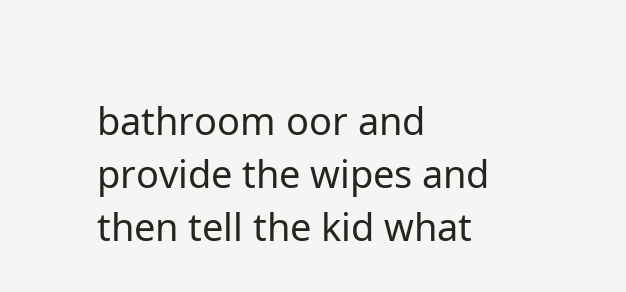bathroom oor and provide the wipes and then tell the kid what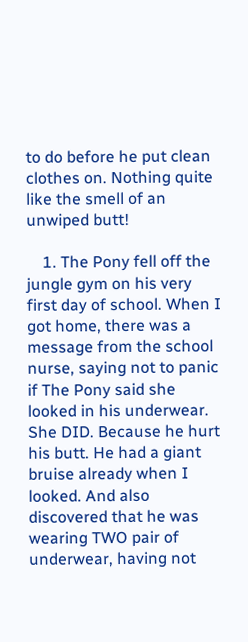to do before he put clean clothes on. Nothing quite like the smell of an unwiped butt!

    1. The Pony fell off the jungle gym on his very first day of school. When I got home, there was a message from the school nurse, saying not to panic if The Pony said she looked in his underwear. She DID. Because he hurt his butt. He had a giant bruise already when I looked. And also discovered that he was wearing TWO pair of underwear, having not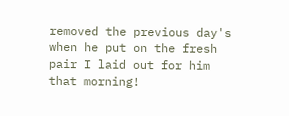removed the previous day's when he put on the fresh pair I laid out for him that morning!